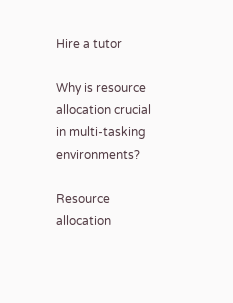Hire a tutor

Why is resource allocation crucial in multi-tasking environments?

Resource allocation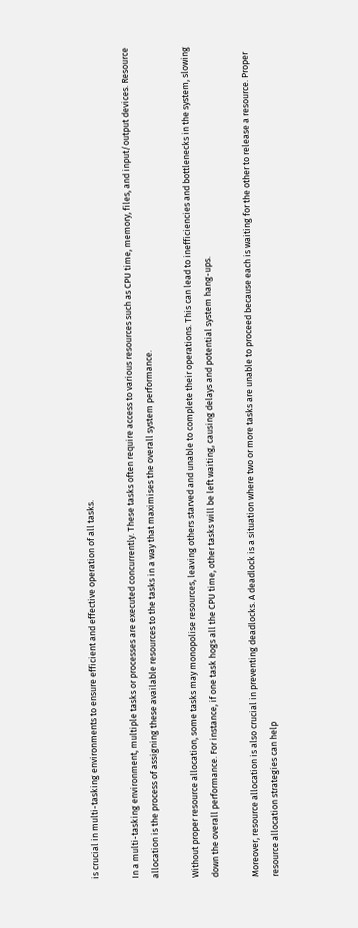is crucial in multi-tasking environments to ensure efficient and effective operation of all tasks.

In a multi-tasking environment, multiple tasks or processes are executed concurrently. These tasks often require access to various resources such as CPU time, memory, files, and input/output devices. Resource allocation is the process of assigning these available resources to the tasks in a way that maximises the overall system performance.

Without proper resource allocation, some tasks may monopolise resources, leaving others starved and unable to complete their operations. This can lead to inefficiencies and bottlenecks in the system, slowing down the overall performance. For instance, if one task hogs all the CPU time, other tasks will be left waiting, causing delays and potential system hang-ups.

Moreover, resource allocation is also crucial in preventing deadlocks. A deadlock is a situation where two or more tasks are unable to proceed because each is waiting for the other to release a resource. Proper resource allocation strategies can help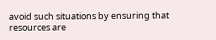avoid such situations by ensuring that resources are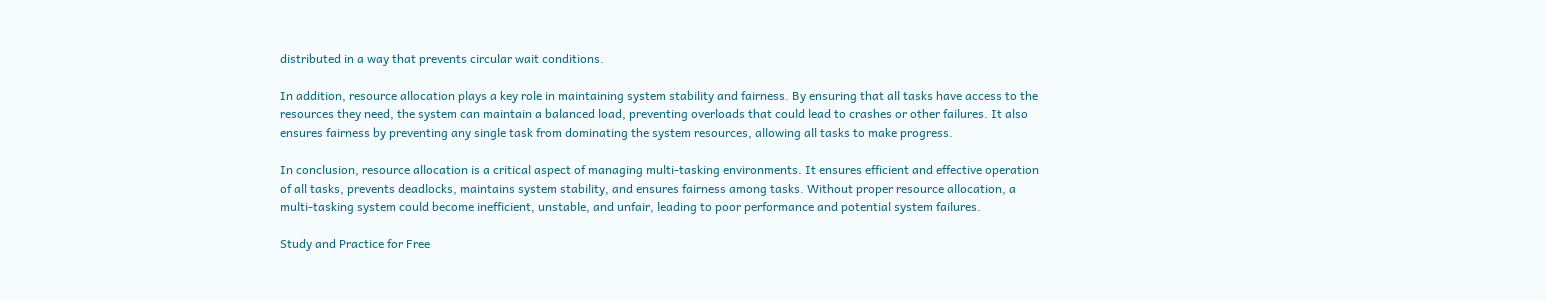distributed in a way that prevents circular wait conditions.

In addition, resource allocation plays a key role in maintaining system stability and fairness. By ensuring that all tasks have access to the resources they need, the system can maintain a balanced load, preventing overloads that could lead to crashes or other failures. It also ensures fairness by preventing any single task from dominating the system resources, allowing all tasks to make progress.

In conclusion, resource allocation is a critical aspect of managing multi-tasking environments. It ensures efficient and effective operation of all tasks, prevents deadlocks, maintains system stability, and ensures fairness among tasks. Without proper resource allocation, a multi-tasking system could become inefficient, unstable, and unfair, leading to poor performance and potential system failures.

Study and Practice for Free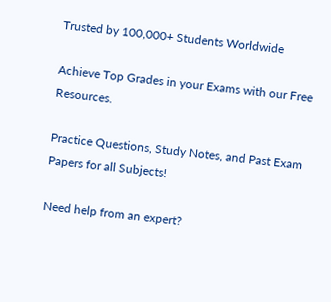Trusted by 100,000+ Students Worldwide

Achieve Top Grades in your Exams with our Free Resources.

Practice Questions, Study Notes, and Past Exam Papers for all Subjects!

Need help from an expert?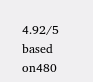4.92/5 based on480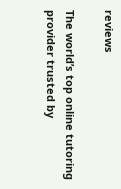reviews

The world’s top online tutoring provider trusted by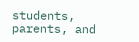students, parents, and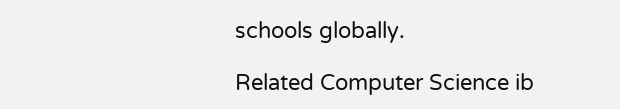schools globally.

Related Computer Science ib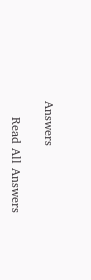Answers

    Read All Answers